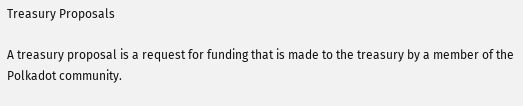Treasury Proposals

A treasury proposal is a request for funding that is made to the treasury by a member of the Polkadot community.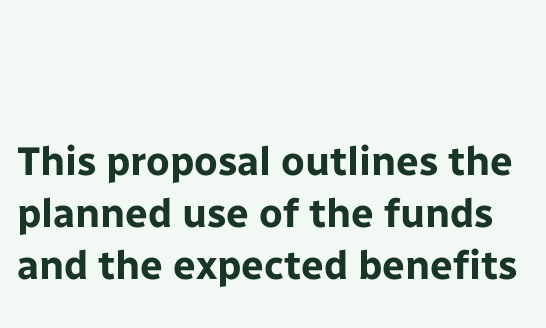This proposal outlines the planned use of the funds and the expected benefits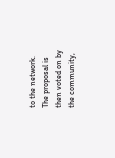to the network. The proposal is then voted on by the community,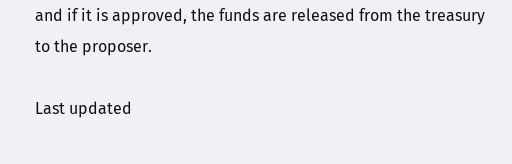and if it is approved, the funds are released from the treasury to the proposer.

Last updated